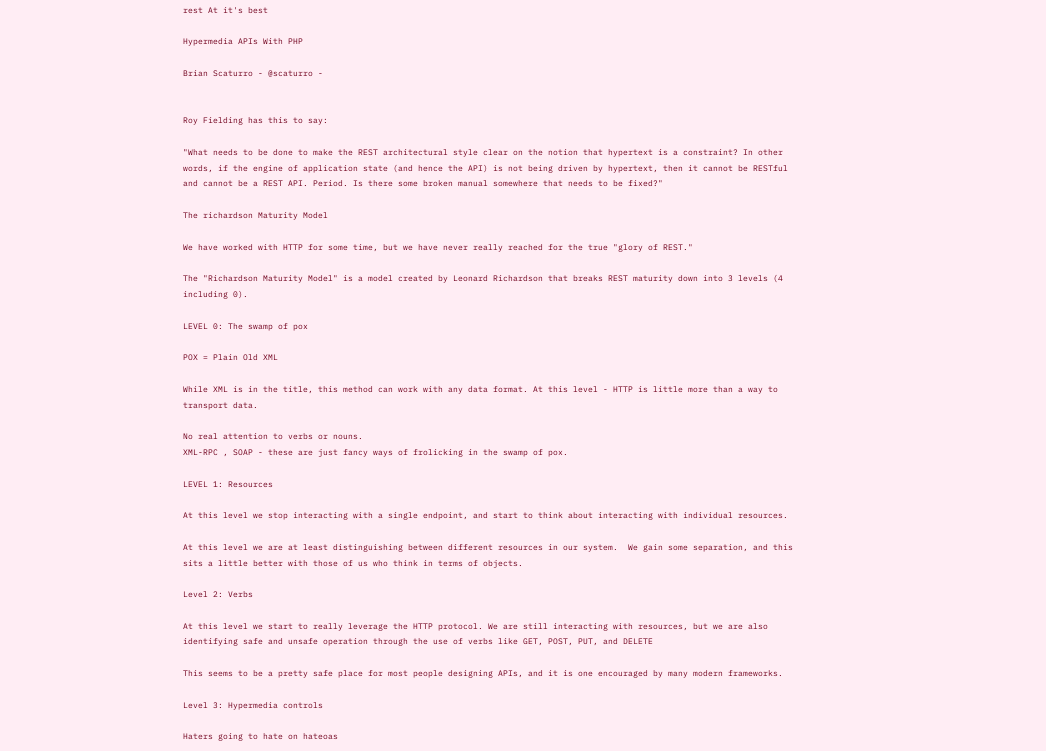rest At it's best

Hypermedia APIs With PHP

Brian Scaturro - @scaturro -


Roy Fielding has this to say:

"What needs to be done to make the REST architectural style clear on the notion that hypertext is a constraint? In other words, if the engine of application state (and hence the API) is not being driven by hypertext, then it cannot be RESTful and cannot be a REST API. Period. Is there some broken manual somewhere that needs to be fixed?"

The richardson Maturity Model

We have worked with HTTP for some time, but we have never really reached for the true "glory of REST."

The "Richardson Maturity Model" is a model created by Leonard Richardson that breaks REST maturity down into 3 levels (4 including 0).

LEVEL 0: The swamp of pox

POX = Plain Old XML

While XML is in the title, this method can work with any data format. At this level - HTTP is little more than a way to transport data.

No real attention to verbs or nouns.
XML-RPC , SOAP - these are just fancy ways of frolicking in the swamp of pox.

LEVEL 1: Resources

At this level we stop interacting with a single endpoint, and start to think about interacting with individual resources.

At this level we are at least distinguishing between different resources in our system.  We gain some separation, and this sits a little better with those of us who think in terms of objects.

Level 2: Verbs

At this level we start to really leverage the HTTP protocol. We are still interacting with resources, but we are also identifying safe and unsafe operation through the use of verbs like GET, POST, PUT, and DELETE

This seems to be a pretty safe place for most people designing APIs, and it is one encouraged by many modern frameworks.

Level 3: Hypermedia controls

Haters going to hate on hateoas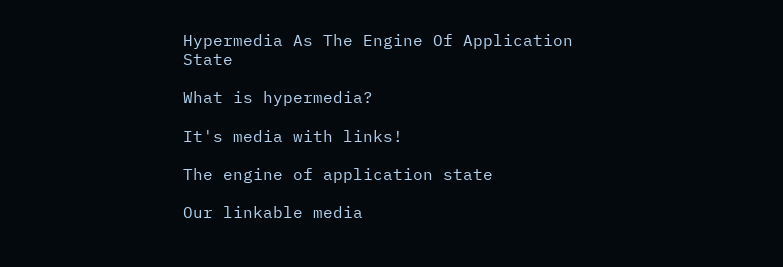Hypermedia As The Engine Of Application State

What is hypermedia?

It's media with links!

The engine of application state

Our linkable media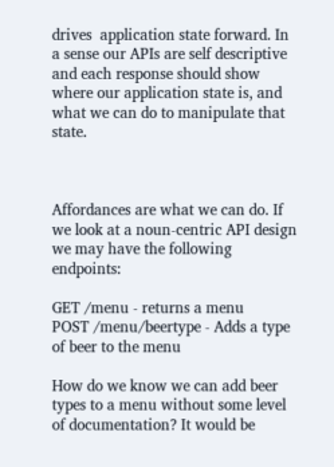drives  application state forward. In a sense our APIs are self descriptive and each response should show where our application state is, and what we can do to manipulate that state.



Affordances are what we can do. If we look at a noun-centric API design we may have the following endpoints:

GET /menu - returns a menu
POST /menu/beertype - Adds a type of beer to the menu

How do we know we can add beer types to a menu without some level of documentation? It would be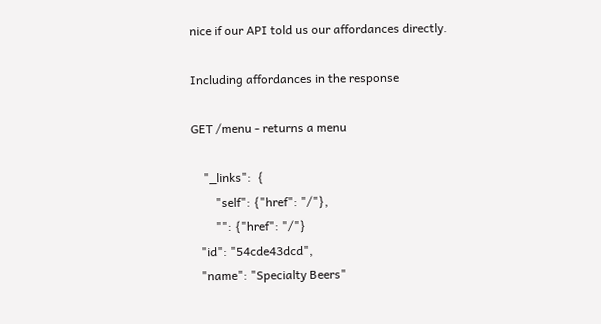nice if our API told us our affordances directly.

Including affordances in the response

GET /menu - returns a menu

    "_links":  {
        "self": {"href": "/"},
        "": {"href": "/"}
   "id": "54cde43dcd",
   "name": "Specialty Beers"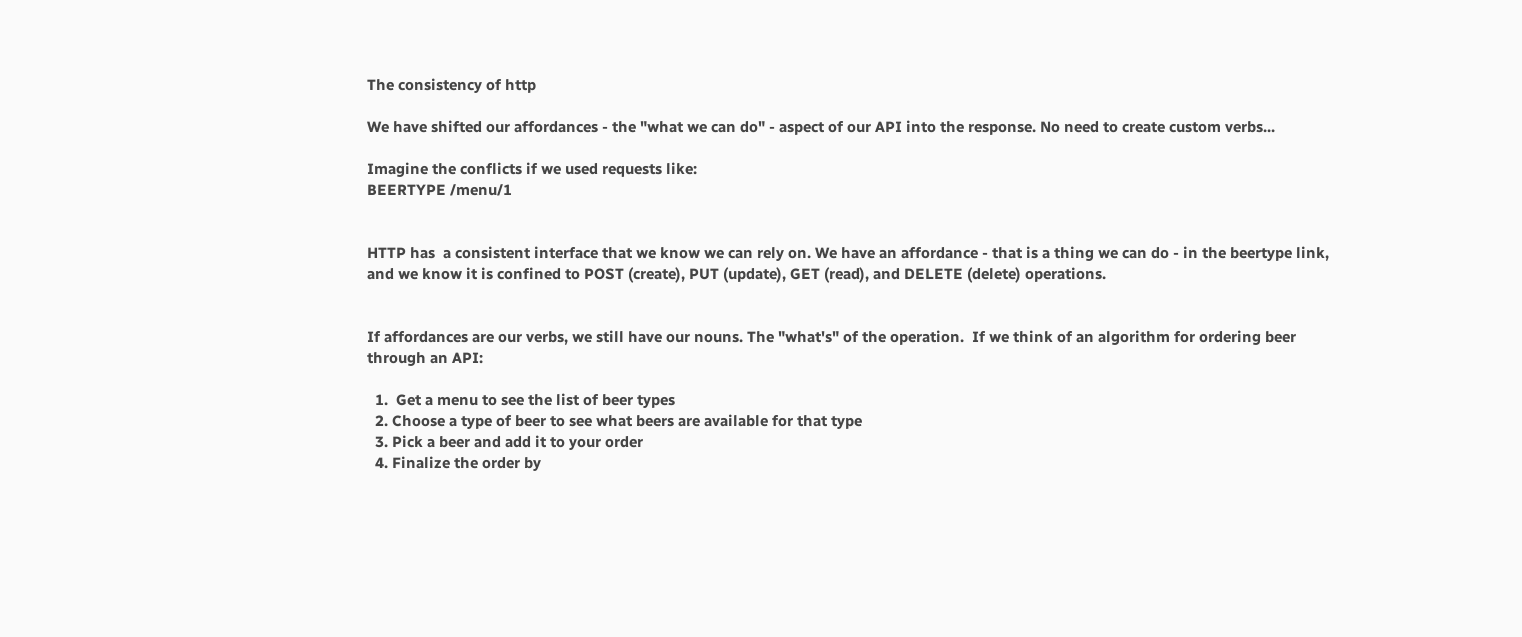The consistency of http

We have shifted our affordances - the "what we can do" - aspect of our API into the response. No need to create custom verbs...

Imagine the conflicts if we used requests like:
BEERTYPE /menu/1


HTTP has  a consistent interface that we know we can rely on. We have an affordance - that is a thing we can do - in the beertype link, and we know it is confined to POST (create), PUT (update), GET (read), and DELETE (delete) operations.


If affordances are our verbs, we still have our nouns. The "what's" of the operation.  If we think of an algorithm for ordering beer through an API:

  1.  Get a menu to see the list of beer types
  2. Choose a type of beer to see what beers are available for that type
  3. Pick a beer and add it to your order
  4. Finalize the order by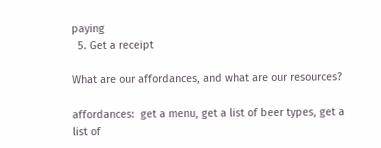paying
  5. Get a receipt

What are our affordances, and what are our resources?

affordances:  get a menu, get a list of beer types, get a list of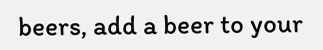beers, add a beer to your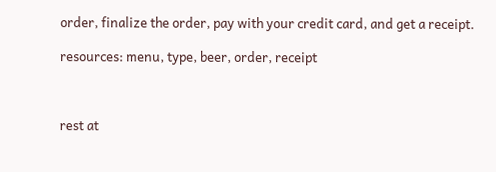order, finalize the order, pay with your credit card, and get a receipt.

resources: menu, type, beer, order, receipt



rest at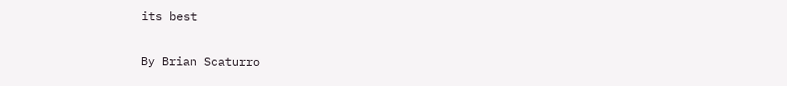its best

By Brian Scaturro